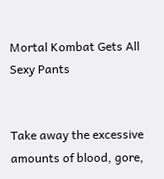Mortal Kombat Gets All Sexy Pants


Take away the excessive amounts of blood, gore,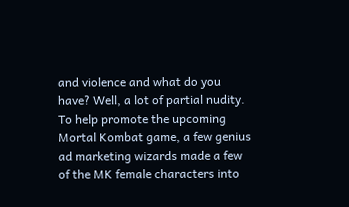and violence and what do you have? Well, a lot of partial nudity. To help promote the upcoming Mortal Kombat game, a few genius ad marketing wizards made a few of the MK female characters into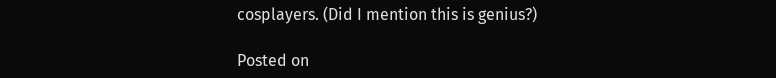cosplayers. (Did I mention this is genius?)

Posted on